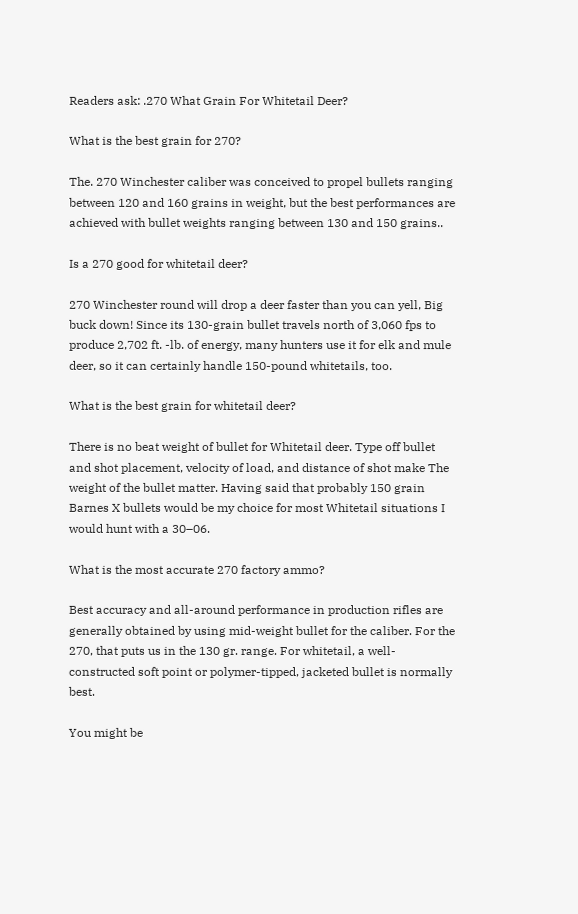Readers ask: .270 What Grain For Whitetail Deer?

What is the best grain for 270?

The. 270 Winchester caliber was conceived to propel bullets ranging between 120 and 160 grains in weight, but the best performances are achieved with bullet weights ranging between 130 and 150 grains..

Is a 270 good for whitetail deer?

270 Winchester round will drop a deer faster than you can yell, Big buck down! Since its 130-grain bullet travels north of 3,060 fps to produce 2,702 ft. -lb. of energy, many hunters use it for elk and mule deer, so it can certainly handle 150-pound whitetails, too.

What is the best grain for whitetail deer?

There is no beat weight of bullet for Whitetail deer. Type off bullet and shot placement, velocity of load, and distance of shot make The weight of the bullet matter. Having said that probably 150 grain Barnes X bullets would be my choice for most Whitetail situations I would hunt with a 30–06.

What is the most accurate 270 factory ammo?

Best accuracy and all-around performance in production rifles are generally obtained by using mid-weight bullet for the caliber. For the 270, that puts us in the 130 gr. range. For whitetail, a well-constructed soft point or polymer-tipped, jacketed bullet is normally best.

You might be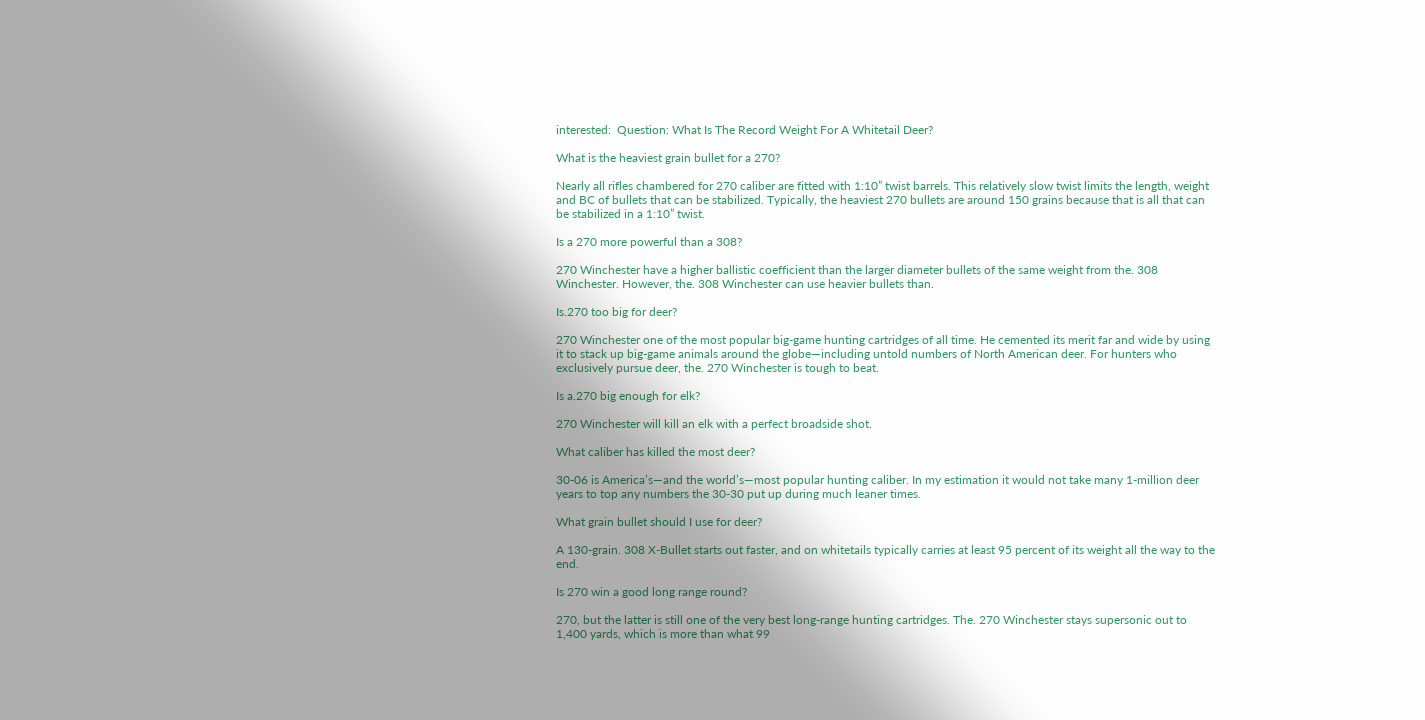interested:  Question: What Is The Record Weight For A Whitetail Deer?

What is the heaviest grain bullet for a 270?

Nearly all rifles chambered for 270 caliber are fitted with 1:10” twist barrels. This relatively slow twist limits the length, weight and BC of bullets that can be stabilized. Typically, the heaviest 270 bullets are around 150 grains because that is all that can be stabilized in a 1:10” twist.

Is a 270 more powerful than a 308?

270 Winchester have a higher ballistic coefficient than the larger diameter bullets of the same weight from the. 308 Winchester. However, the. 308 Winchester can use heavier bullets than.

Is.270 too big for deer?

270 Winchester one of the most popular big-game hunting cartridges of all time. He cemented its merit far and wide by using it to stack up big-game animals around the globe—including untold numbers of North American deer. For hunters who exclusively pursue deer, the. 270 Winchester is tough to beat.

Is a.270 big enough for elk?

270 Winchester will kill an elk with a perfect broadside shot.

What caliber has killed the most deer?

30-06 is America’s—and the world’s—most popular hunting caliber. In my estimation it would not take many 1-million deer years to top any numbers the 30-30 put up during much leaner times.

What grain bullet should I use for deer?

A 130-grain. 308 X-Bullet starts out faster, and on whitetails typically carries at least 95 percent of its weight all the way to the end.

Is 270 win a good long range round?

270, but the latter is still one of the very best long-range hunting cartridges. The. 270 Winchester stays supersonic out to 1,400 yards, which is more than what 99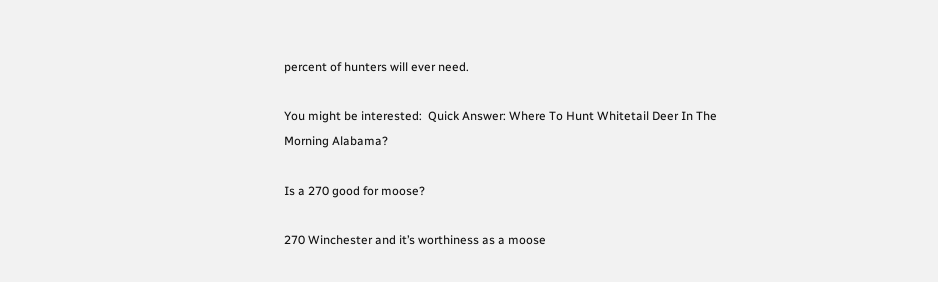percent of hunters will ever need.

You might be interested:  Quick Answer: Where To Hunt Whitetail Deer In The Morning Alabama?

Is a 270 good for moose?

270 Winchester and it’s worthiness as a moose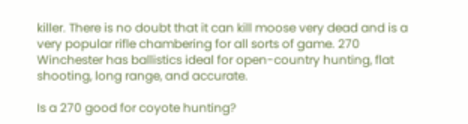killer. There is no doubt that it can kill moose very dead and is a very popular rifle chambering for all sorts of game. 270 Winchester has ballistics ideal for open-country hunting, flat shooting, long range, and accurate.

Is a 270 good for coyote hunting?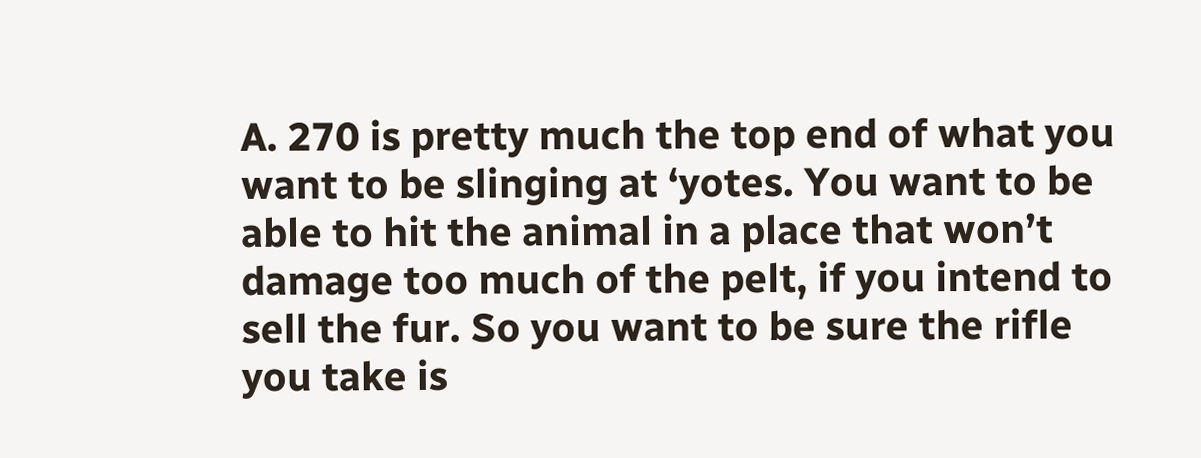A. 270 is pretty much the top end of what you want to be slinging at ‘yotes. You want to be able to hit the animal in a place that won’t damage too much of the pelt, if you intend to sell the fur. So you want to be sure the rifle you take is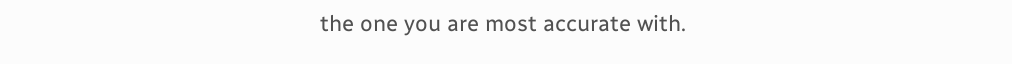the one you are most accurate with.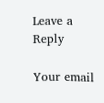Leave a Reply

Your email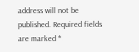address will not be published. Required fields are marked *